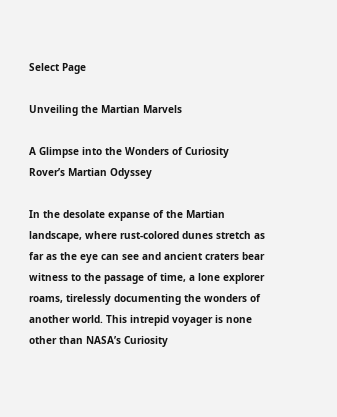Select Page

Unveiling the Martian Marvels

A Glimpse into the Wonders of Curiosity Rover’s Martian Odyssey

In the desolate expanse of the Martian landscape, where rust-colored dunes stretch as far as the eye can see and ancient craters bear witness to the passage of time, a lone explorer roams, tirelessly documenting the wonders of another world. This intrepid voyager is none other than NASA’s Curiosity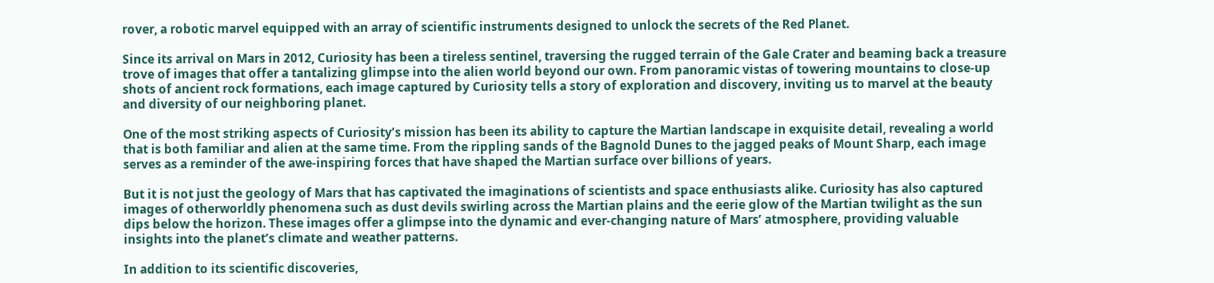rover, a robotic marvel equipped with an array of scientific instruments designed to unlock the secrets of the Red Planet.

Since its arrival on Mars in 2012, Curiosity has been a tireless sentinel, traversing the rugged terrain of the Gale Crater and beaming back a treasure trove of images that offer a tantalizing glimpse into the alien world beyond our own. From panoramic vistas of towering mountains to close-up shots of ancient rock formations, each image captured by Curiosity tells a story of exploration and discovery, inviting us to marvel at the beauty and diversity of our neighboring planet.

One of the most striking aspects of Curiosity’s mission has been its ability to capture the Martian landscape in exquisite detail, revealing a world that is both familiar and alien at the same time. From the rippling sands of the Bagnold Dunes to the jagged peaks of Mount Sharp, each image serves as a reminder of the awe-inspiring forces that have shaped the Martian surface over billions of years.

But it is not just the geology of Mars that has captivated the imaginations of scientists and space enthusiasts alike. Curiosity has also captured images of otherworldly phenomena such as dust devils swirling across the Martian plains and the eerie glow of the Martian twilight as the sun dips below the horizon. These images offer a glimpse into the dynamic and ever-changing nature of Mars’ atmosphere, providing valuable insights into the planet’s climate and weather patterns.

In addition to its scientific discoveries,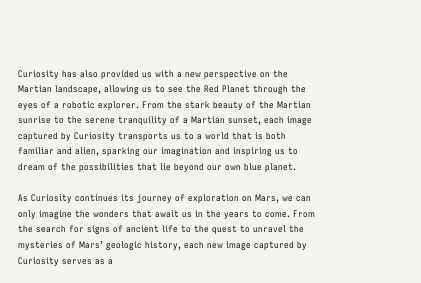Curiosity has also provided us with a new perspective on the Martian landscape, allowing us to see the Red Planet through the eyes of a robotic explorer. From the stark beauty of the Martian sunrise to the serene tranquility of a Martian sunset, each image captured by Curiosity transports us to a world that is both familiar and alien, sparking our imagination and inspiring us to dream of the possibilities that lie beyond our own blue planet.

As Curiosity continues its journey of exploration on Mars, we can only imagine the wonders that await us in the years to come. From the search for signs of ancient life to the quest to unravel the mysteries of Mars’ geologic history, each new image captured by Curiosity serves as a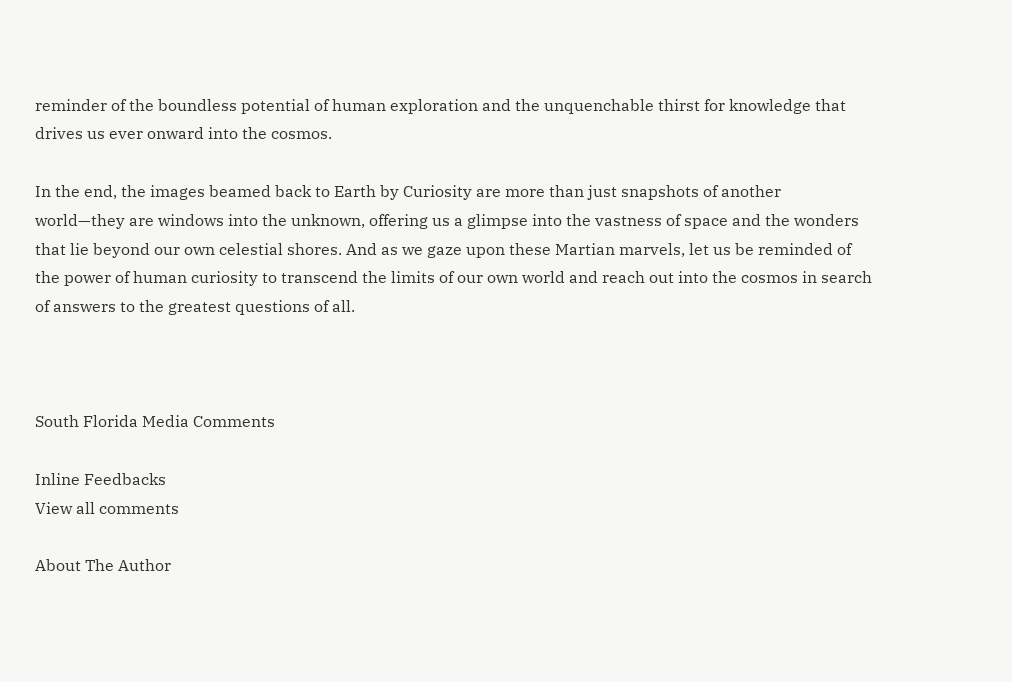reminder of the boundless potential of human exploration and the unquenchable thirst for knowledge that drives us ever onward into the cosmos.

In the end, the images beamed back to Earth by Curiosity are more than just snapshots of another world—they are windows into the unknown, offering us a glimpse into the vastness of space and the wonders that lie beyond our own celestial shores. And as we gaze upon these Martian marvels, let us be reminded of the power of human curiosity to transcend the limits of our own world and reach out into the cosmos in search of answers to the greatest questions of all.



South Florida Media Comments

Inline Feedbacks
View all comments

About The Author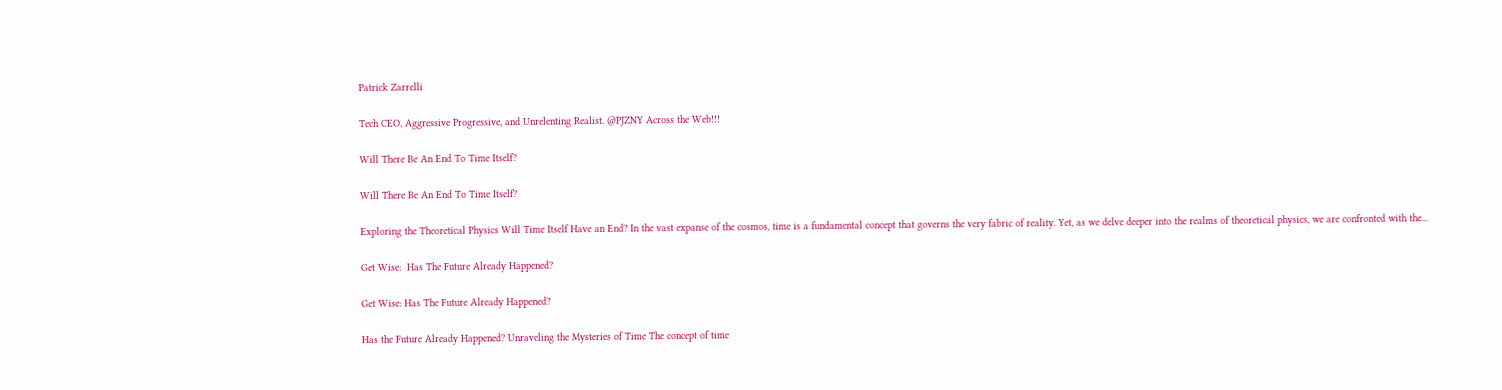Patrick Zarrelli

Tech CEO, Aggressive Progressive, and Unrelenting Realist. @PJZNY Across the Web!!!

Will There Be An End To Time Itself?

Will There Be An End To Time Itself?

Exploring the Theoretical Physics Will Time Itself Have an End? In the vast expanse of the cosmos, time is a fundamental concept that governs the very fabric of reality. Yet, as we delve deeper into the realms of theoretical physics, we are confronted with the...

Get Wise:  Has The Future Already Happened?

Get Wise: Has The Future Already Happened?

Has the Future Already Happened? Unraveling the Mysteries of Time The concept of time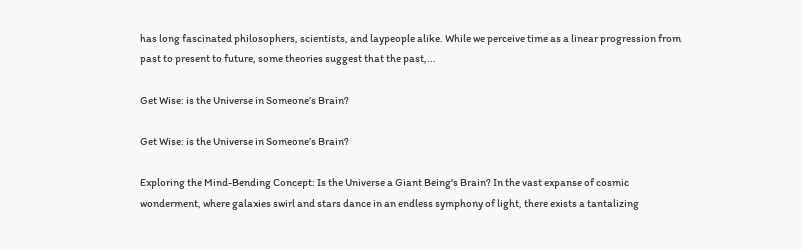has long fascinated philosophers, scientists, and laypeople alike. While we perceive time as a linear progression from past to present to future, some theories suggest that the past,...

Get Wise: is the Universe in Someone’s Brain?

Get Wise: is the Universe in Someone’s Brain?

Exploring the Mind-Bending Concept: Is the Universe a Giant Being's Brain? In the vast expanse of cosmic wonderment, where galaxies swirl and stars dance in an endless symphony of light, there exists a tantalizing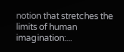notion that stretches the limits of human imagination:...